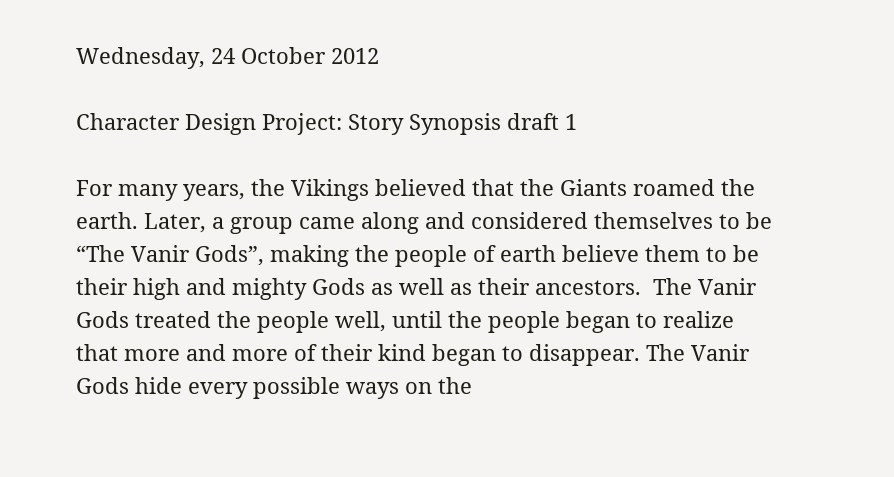Wednesday, 24 October 2012

Character Design Project: Story Synopsis draft 1

For many years, the Vikings believed that the Giants roamed the earth. Later, a group came along and considered themselves to be “The Vanir Gods”, making the people of earth believe them to be their high and mighty Gods as well as their ancestors.  The Vanir Gods treated the people well, until the people began to realize that more and more of their kind began to disappear. The Vanir Gods hide every possible ways on the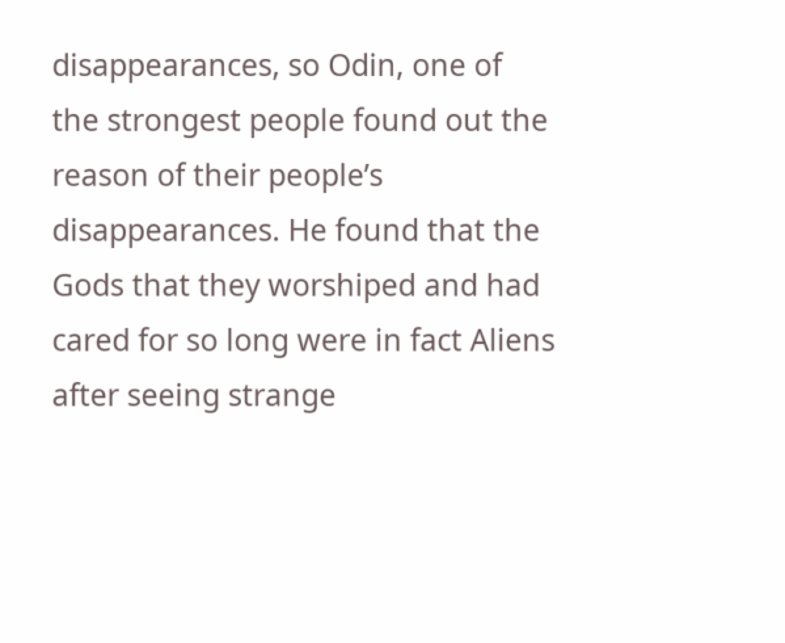disappearances, so Odin, one of the strongest people found out the reason of their people’s disappearances. He found that the Gods that they worshiped and had cared for so long were in fact Aliens after seeing strange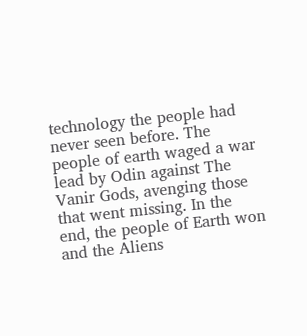technology the people had never seen before. The people of earth waged a war lead by Odin against The Vanir Gods, avenging those that went missing. In the end, the people of Earth won and the Aliens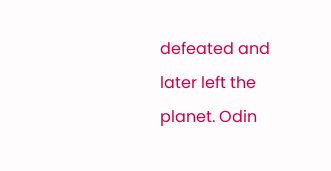defeated and later left the planet. Odin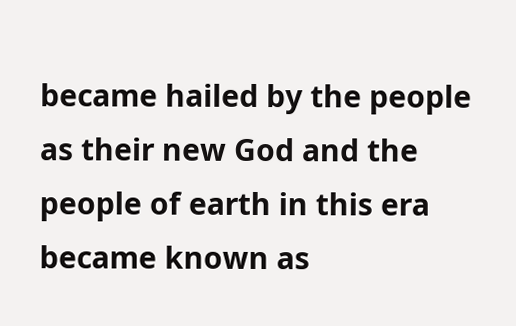became hailed by the people as their new God and the people of earth in this era became known as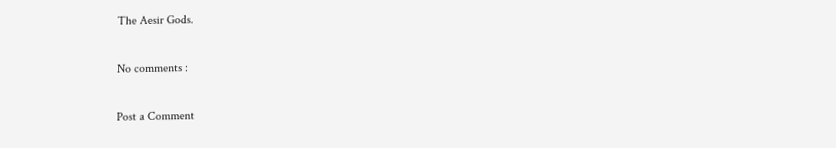The Aesir Gods.

No comments :

Post a Comment